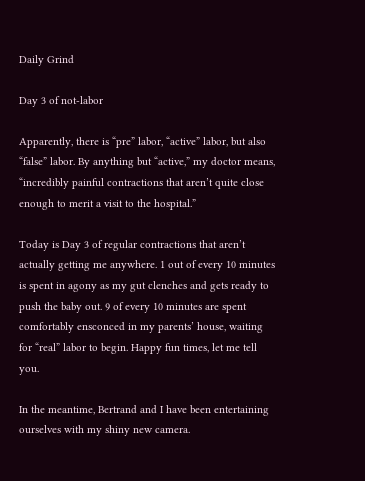Daily Grind

Day 3 of not-labor

Apparently, there is “pre” labor, “active” labor, but also “false” labor. By anything but “active,” my doctor means, “incredibly painful contractions that aren’t quite close enough to merit a visit to the hospital.”

Today is Day 3 of regular contractions that aren’t actually getting me anywhere. 1 out of every 10 minutes is spent in agony as my gut clenches and gets ready to push the baby out. 9 of every 10 minutes are spent comfortably ensconced in my parents’ house, waiting for “real” labor to begin. Happy fun times, let me tell you.

In the meantime, Bertrand and I have been entertaining ourselves with my shiny new camera.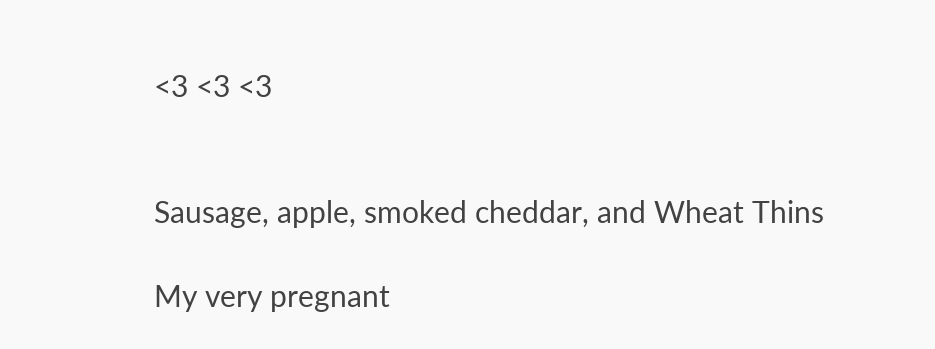<3 <3 <3


Sausage, apple, smoked cheddar, and Wheat Thins

My very pregnant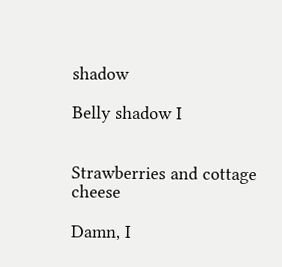shadow

Belly shadow I


Strawberries and cottage cheese

Damn, I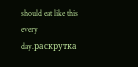should eat like this every day.раскрутка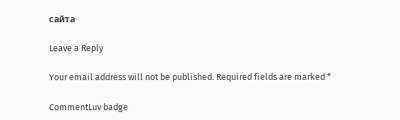сайта

Leave a Reply

Your email address will not be published. Required fields are marked *

CommentLuv badge